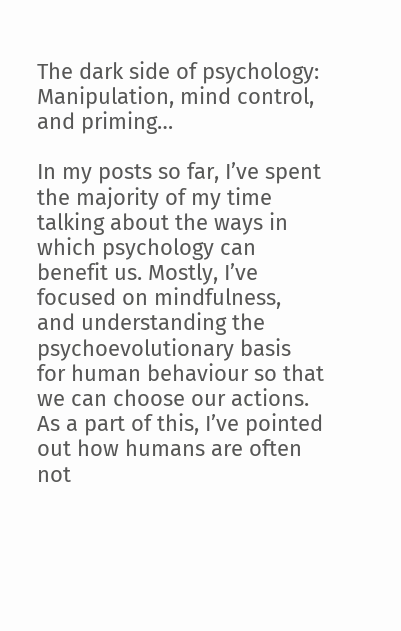The dark side of psychology: Manipulation, mind control, and priming…

In my posts so far, I’ve spent the majority of my time talking about the ways in which psychology can benefit us. Mostly, I’ve focused on mindfulness, and understanding the psychoevolutionary basis for human behaviour so that we can choose our actions. As a part of this, I’ve pointed out how humans are often not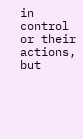in control or their actions, but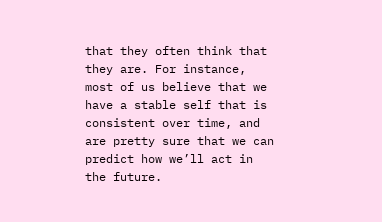that they often think that they are. For instance, most of us believe that we have a stable self that is consistent over time, and are pretty sure that we can predict how we’ll act in the future.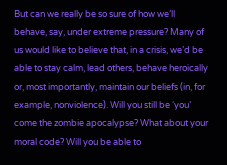But can we really be so sure of how we’ll behave, say, under extreme pressure? Many of us would like to believe that, in a crisis, we’d be able to stay calm, lead others, behave heroically or, most importantly, maintain our beliefs (in, for example, nonviolence). Will you still be ‘you’ come the zombie apocalypse? What about your moral code? Will you be able to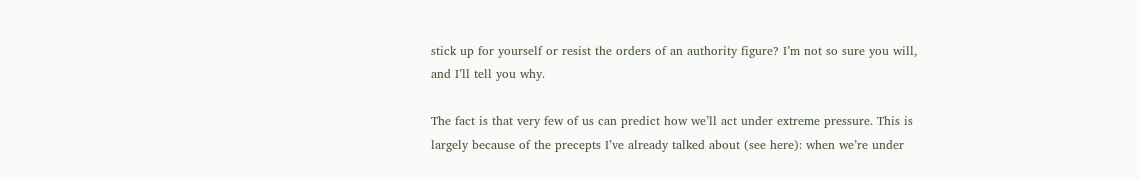stick up for yourself or resist the orders of an authority figure? I’m not so sure you will, and I’ll tell you why.

The fact is that very few of us can predict how we’ll act under extreme pressure. This is largely because of the precepts I’ve already talked about (see here): when we’re under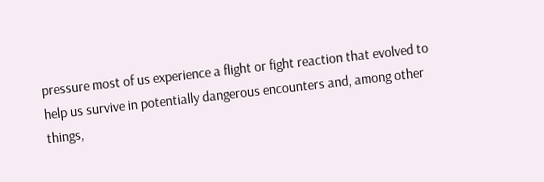pressure most of us experience a flight or fight reaction that evolved to help us survive in potentially dangerous encounters and, among other things,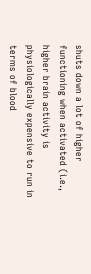shuts down a lot of higher functioning when activated (i.e., higher brain activity is physiologically expensive to run in terms of blood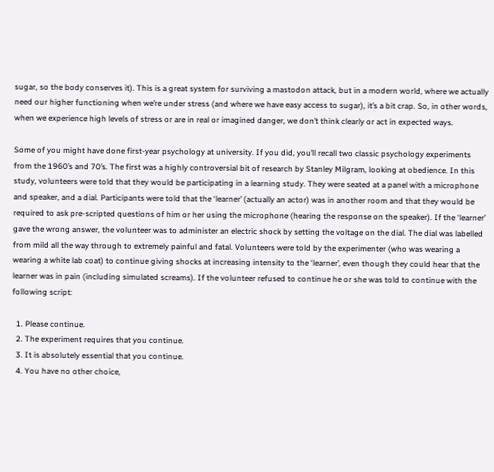sugar, so the body conserves it). This is a great system for surviving a mastodon attack, but in a modern world, where we actually need our higher functioning when we’re under stress (and where we have easy access to sugar), it’s a bit crap. So, in other words, when we experience high levels of stress or are in real or imagined danger, we don’t think clearly or act in expected ways.

Some of you might have done first-year psychology at university. If you did, you’ll recall two classic psychology experiments from the 1960’s and 70’s. The first was a highly controversial bit of research by Stanley Milgram, looking at obedience. In this study, volunteers were told that they would be participating in a learning study. They were seated at a panel with a microphone and speaker, and a dial. Participants were told that the ‘learner’ (actually an actor) was in another room and that they would be required to ask pre-scripted questions of him or her using the microphone (hearing the response on the speaker). If the ‘learner’ gave the wrong answer, the volunteer was to administer an electric shock by setting the voltage on the dial. The dial was labelled from mild all the way through to extremely painful and fatal. Volunteers were told by the experimenter (who was wearing a wearing a white lab coat) to continue giving shocks at increasing intensity to the ‘learner’, even though they could hear that the learner was in pain (including simulated screams). If the volunteer refused to continue he or she was told to continue with the following script:

  1. Please continue.
  2. The experiment requires that you continue.
  3. It is absolutely essential that you continue.
  4. You have no other choice,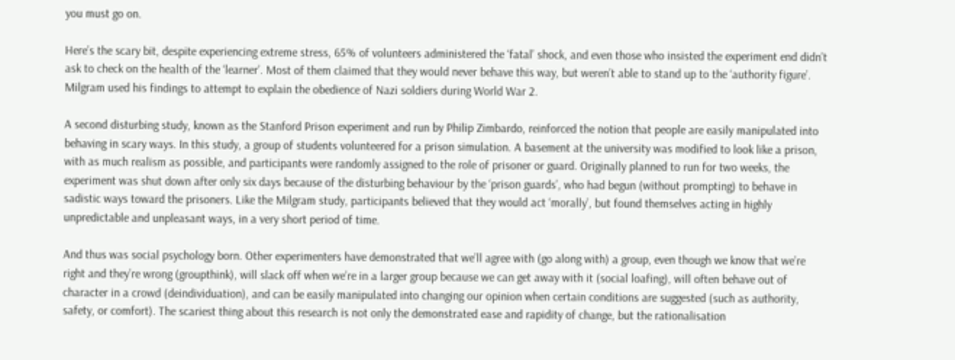you must go on.

Here’s the scary bit, despite experiencing extreme stress, 65% of volunteers administered the ‘fatal’ shock, and even those who insisted the experiment end didn’t ask to check on the health of the ‘learner’. Most of them claimed that they would never behave this way, but weren’t able to stand up to the ‘authority figure’. Milgram used his findings to attempt to explain the obedience of Nazi soldiers during World War 2.

A second disturbing study, known as the Stanford Prison experiment and run by Philip Zimbardo, reinforced the notion that people are easily manipulated into behaving in scary ways. In this study, a group of students volunteered for a prison simulation. A basement at the university was modified to look like a prison, with as much realism as possible, and participants were randomly assigned to the role of prisoner or guard. Originally planned to run for two weeks, the experiment was shut down after only six days because of the disturbing behaviour by the ‘prison guards’, who had begun (without prompting) to behave in sadistic ways toward the prisoners. Like the Milgram study, participants believed that they would act ‘morally’, but found themselves acting in highly unpredictable and unpleasant ways, in a very short period of time.

And thus was social psychology born. Other experimenters have demonstrated that we’ll agree with (go along with) a group, even though we know that we’re right and they’re wrong (groupthink), will slack off when we’re in a larger group because we can get away with it (social loafing), will often behave out of character in a crowd (deindividuation), and can be easily manipulated into changing our opinion when certain conditions are suggested (such as authority, safety, or comfort). The scariest thing about this research is not only the demonstrated ease and rapidity of change, but the rationalisation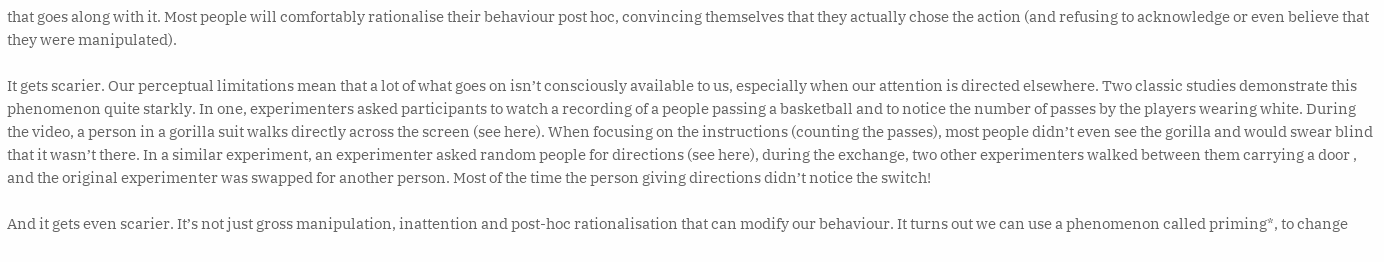that goes along with it. Most people will comfortably rationalise their behaviour post hoc, convincing themselves that they actually chose the action (and refusing to acknowledge or even believe that they were manipulated).

It gets scarier. Our perceptual limitations mean that a lot of what goes on isn’t consciously available to us, especially when our attention is directed elsewhere. Two classic studies demonstrate this phenomenon quite starkly. In one, experimenters asked participants to watch a recording of a people passing a basketball and to notice the number of passes by the players wearing white. During the video, a person in a gorilla suit walks directly across the screen (see here). When focusing on the instructions (counting the passes), most people didn’t even see the gorilla and would swear blind that it wasn’t there. In a similar experiment, an experimenter asked random people for directions (see here), during the exchange, two other experimenters walked between them carrying a door , and the original experimenter was swapped for another person. Most of the time the person giving directions didn’t notice the switch!

And it gets even scarier. It’s not just gross manipulation, inattention and post-hoc rationalisation that can modify our behaviour. It turns out we can use a phenomenon called priming*, to change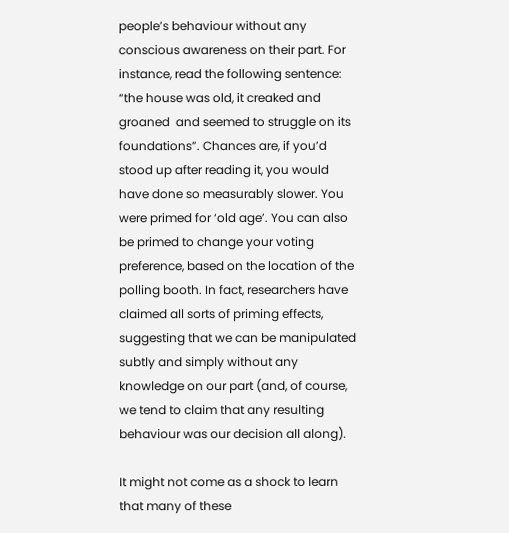people’s behaviour without any conscious awareness on their part. For instance, read the following sentence: “the house was old, it creaked and groaned  and seemed to struggle on its foundations”. Chances are, if you’d stood up after reading it, you would have done so measurably slower. You were primed for ‘old age’. You can also be primed to change your voting preference, based on the location of the polling booth. In fact, researchers have claimed all sorts of priming effects, suggesting that we can be manipulated subtly and simply without any knowledge on our part (and, of course, we tend to claim that any resulting behaviour was our decision all along).

It might not come as a shock to learn that many of these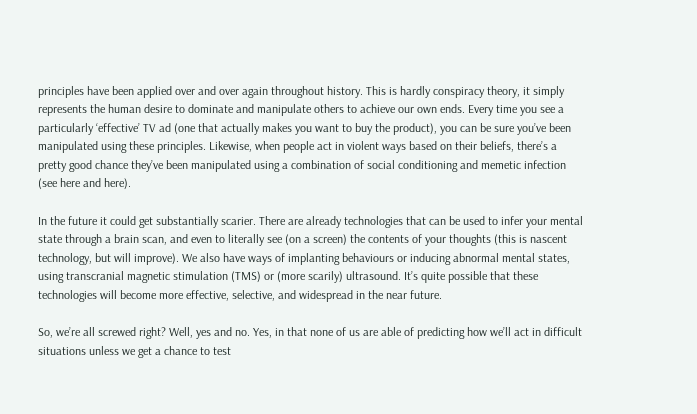principles have been applied over and over again throughout history. This is hardly conspiracy theory, it simply represents the human desire to dominate and manipulate others to achieve our own ends. Every time you see a particularly ‘effective’ TV ad (one that actually makes you want to buy the product), you can be sure you’ve been manipulated using these principles. Likewise, when people act in violent ways based on their beliefs, there’s a pretty good chance they’ve been manipulated using a combination of social conditioning and memetic infection (see here and here).

In the future it could get substantially scarier. There are already technologies that can be used to infer your mental state through a brain scan, and even to literally see (on a screen) the contents of your thoughts (this is nascent technology, but will improve). We also have ways of implanting behaviours or inducing abnormal mental states, using transcranial magnetic stimulation (TMS) or (more scarily) ultrasound. It’s quite possible that these technologies will become more effective, selective, and widespread in the near future.

So, we’re all screwed right? Well, yes and no. Yes, in that none of us are able of predicting how we’ll act in difficult situations unless we get a chance to test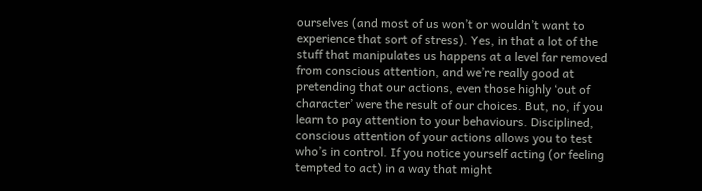ourselves (and most of us won’t or wouldn’t want to experience that sort of stress). Yes, in that a lot of the stuff that manipulates us happens at a level far removed from conscious attention, and we’re really good at pretending that our actions, even those highly ‘out of character’ were the result of our choices. But, no, if you learn to pay attention to your behaviours. Disciplined, conscious attention of your actions allows you to test who’s in control. If you notice yourself acting (or feeling tempted to act) in a way that might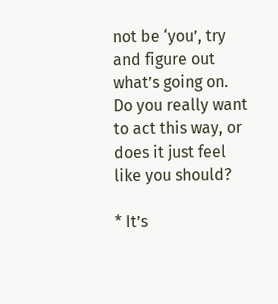not be ‘you’, try and figure out what’s going on. Do you really want to act this way, or does it just feel like you should?

* It’s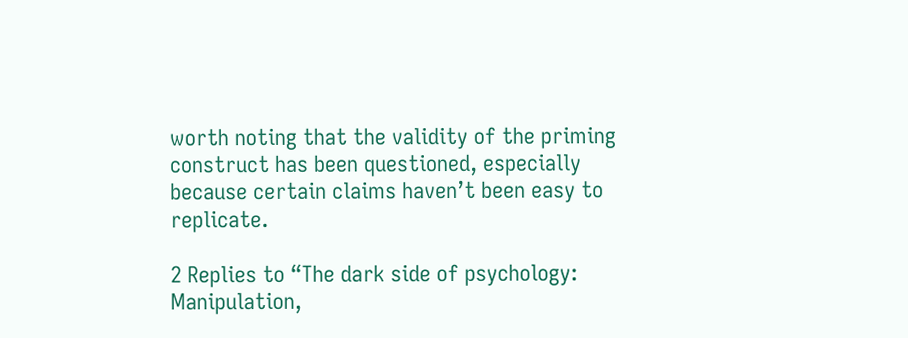worth noting that the validity of the priming construct has been questioned, especially because certain claims haven’t been easy to replicate.

2 Replies to “The dark side of psychology: Manipulation,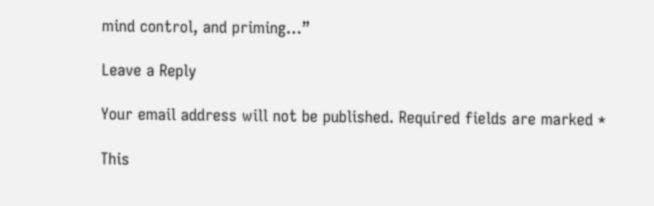mind control, and priming…”

Leave a Reply

Your email address will not be published. Required fields are marked *

This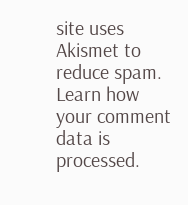site uses Akismet to reduce spam. Learn how your comment data is processed.